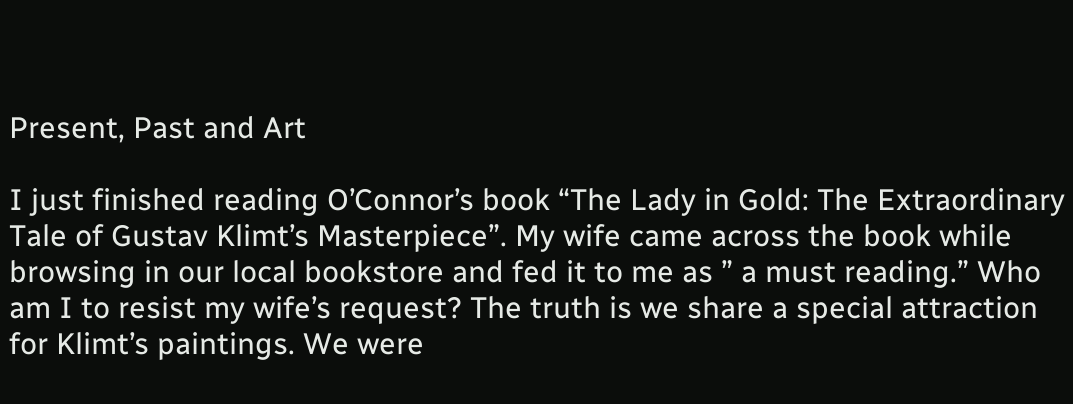Present, Past and Art

I just finished reading O’Connor’s book “The Lady in Gold: The Extraordinary Tale of Gustav Klimt’s Masterpiece”. My wife came across the book while browsing in our local bookstore and fed it to me as ” a must reading.” Who am I to resist my wife’s request? The truth is we share a special attraction for Klimt’s paintings. We were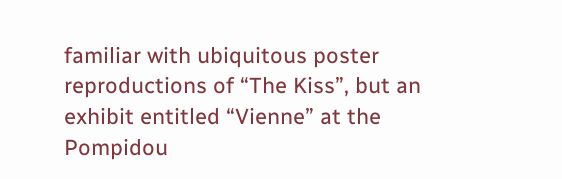familiar with ubiquitous poster reproductions of “The Kiss”, but an exhibit entitled “Vienne” at the Pompidou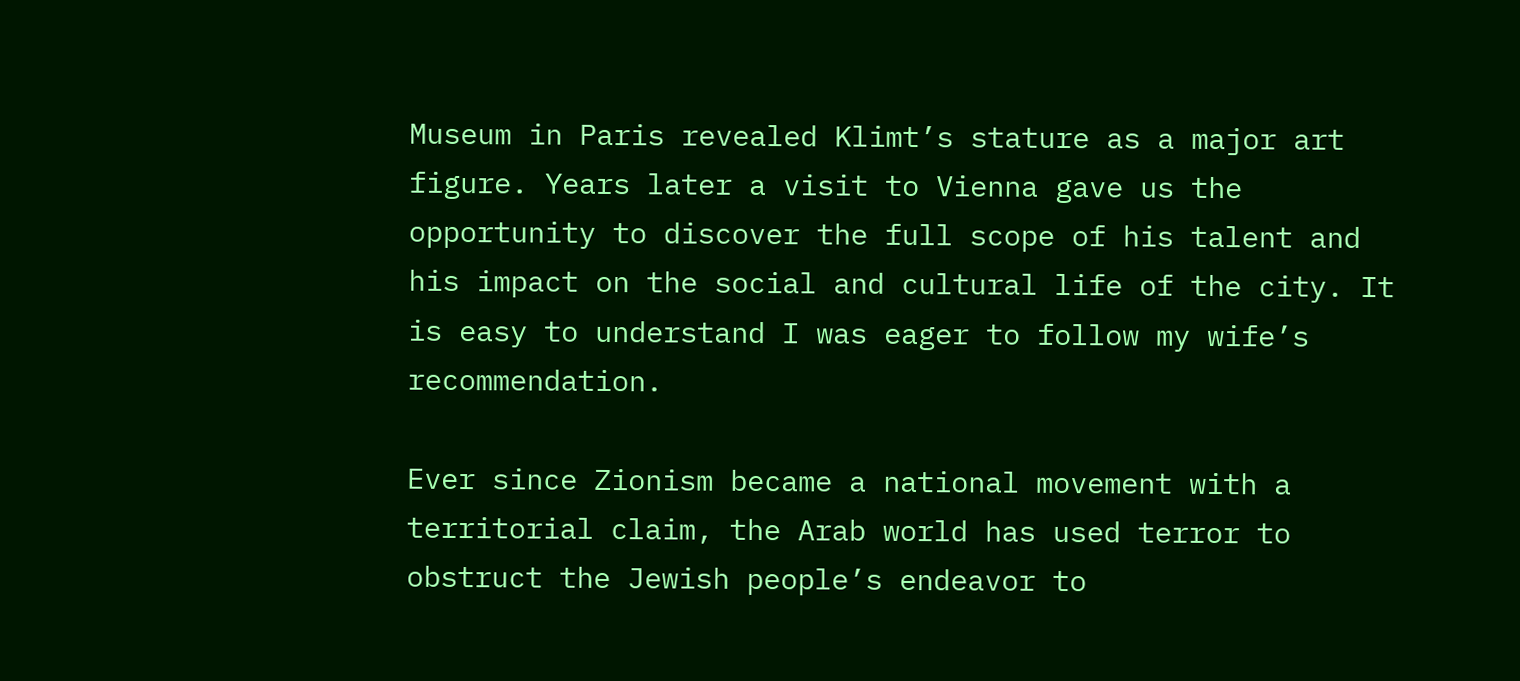Museum in Paris revealed Klimt’s stature as a major art figure. Years later a visit to Vienna gave us the opportunity to discover the full scope of his talent and his impact on the social and cultural life of the city. It is easy to understand I was eager to follow my wife’s recommendation.

Ever since Zionism became a national movement with a territorial claim, the Arab world has used terror to obstruct the Jewish people’s endeavor to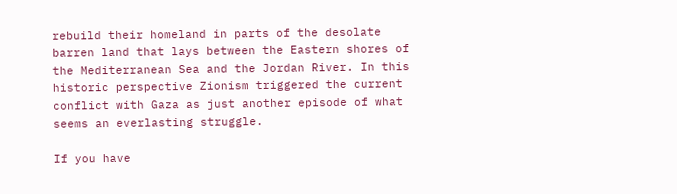rebuild their homeland in parts of the desolate barren land that lays between the Eastern shores of the Mediterranean Sea and the Jordan River. In this historic perspective Zionism triggered the current conflict with Gaza as just another episode of what seems an everlasting struggle.

If you have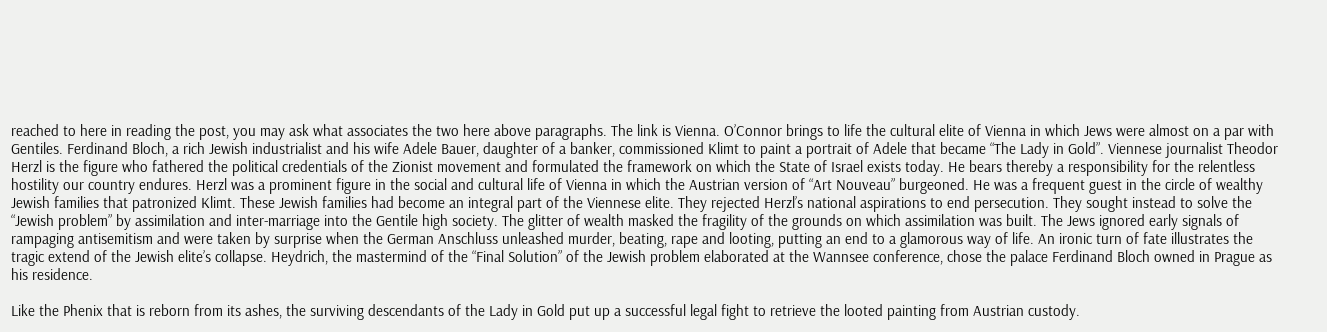reached to here in reading the post, you may ask what associates the two here above paragraphs. The link is Vienna. O’Connor brings to life the cultural elite of Vienna in which Jews were almost on a par with Gentiles. Ferdinand Bloch, a rich Jewish industrialist and his wife Adele Bauer, daughter of a banker, commissioned Klimt to paint a portrait of Adele that became “The Lady in Gold”. Viennese journalist Theodor Herzl is the figure who fathered the political credentials of the Zionist movement and formulated the framework on which the State of Israel exists today. He bears thereby a responsibility for the relentless hostility our country endures. Herzl was a prominent figure in the social and cultural life of Vienna in which the Austrian version of “Art Nouveau” burgeoned. He was a frequent guest in the circle of wealthy Jewish families that patronized Klimt. These Jewish families had become an integral part of the Viennese elite. They rejected Herzl’s national aspirations to end persecution. They sought instead to solve the “Jewish problem” by assimilation and inter-marriage into the Gentile high society. The glitter of wealth masked the fragility of the grounds on which assimilation was built. The Jews ignored early signals of rampaging antisemitism and were taken by surprise when the German Anschluss unleashed murder, beating, rape and looting, putting an end to a glamorous way of life. An ironic turn of fate illustrates the tragic extend of the Jewish elite’s collapse. Heydrich, the mastermind of the “Final Solution” of the Jewish problem elaborated at the Wannsee conference, chose the palace Ferdinand Bloch owned in Prague as his residence.

Like the Phenix that is reborn from its ashes, the surviving descendants of the Lady in Gold put up a successful legal fight to retrieve the looted painting from Austrian custody.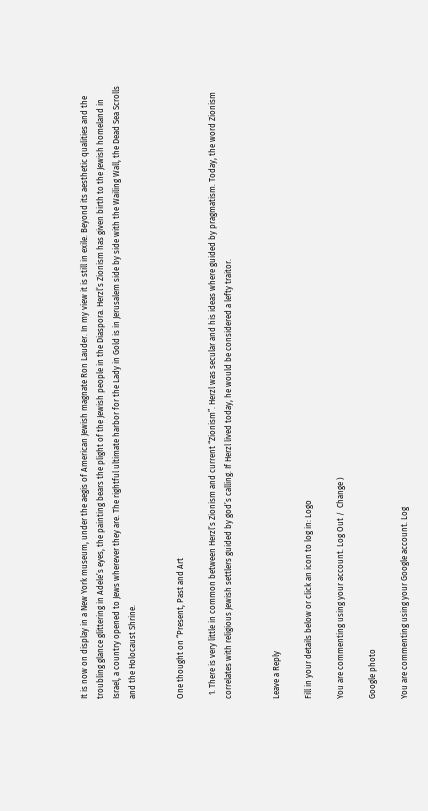It is now on display in a New York museum, under the aegis of American Jewish magnate Ron Lauder. In my view it is still in exile. Beyond its aesthetic qualities and the troubling glance glittering in Adele’s eyes, the painting bears the plight of the Jewish people in the Diaspora. Herzl’s Zionism has given birth to the Jewish homeland in Israel, a country opened to Jews wherever they are. The rightful ultimate harbor for the Lady in Gold is in Jerusalem side by side with the Wailing Wall, the Dead Sea Scrolls and the Holocaust Shrine.


One thought on “Present, Past and Art

  1. There is very little in common between Herzl’s Zionism and current “Zionism”. Herzl was secular and his ideas where guided by pragmatism. Today, the word Zionism correlates with religious Jewish settlers guided by god’s calling. If Herzl lived today, he would be considered a lefty traitor.


Leave a Reply

Fill in your details below or click an icon to log in: Logo

You are commenting using your account. Log Out /  Change )

Google photo

You are commenting using your Google account. Log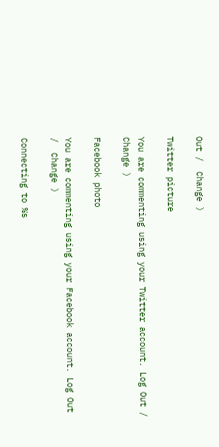Out /  Change )

Twitter picture

You are commenting using your Twitter account. Log Out /  Change )

Facebook photo

You are commenting using your Facebook account. Log Out /  Change )

Connecting to %s